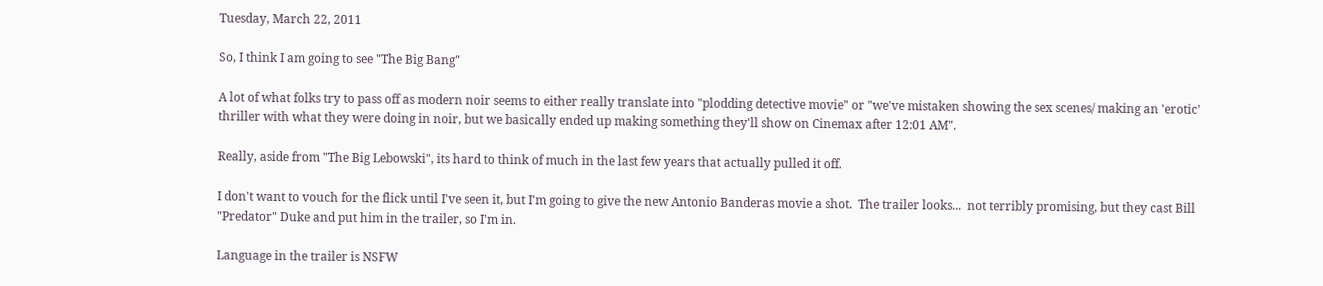Tuesday, March 22, 2011

So, I think I am going to see "The Big Bang"

A lot of what folks try to pass off as modern noir seems to either really translate into "plodding detective movie" or "we've mistaken showing the sex scenes/ making an 'erotic' thriller with what they were doing in noir, but we basically ended up making something they'll show on Cinemax after 12:01 AM".

Really, aside from "The Big Lebowski", its hard to think of much in the last few years that actually pulled it off.

I don't want to vouch for the flick until I've seen it, but I'm going to give the new Antonio Banderas movie a shot.  The trailer looks...  not terribly promising, but they cast Bill "Predator" Duke and put him in the trailer, so I'm in.

Language in the trailer is NSFW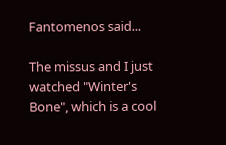Fantomenos said...

The missus and I just watched "Winter's Bone", which is a cool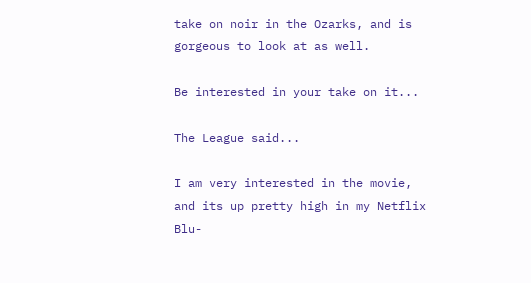take on noir in the Ozarks, and is gorgeous to look at as well.

Be interested in your take on it...

The League said...

I am very interested in the movie, and its up pretty high in my Netflix Blu-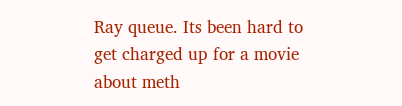Ray queue. Its been hard to get charged up for a movie about meth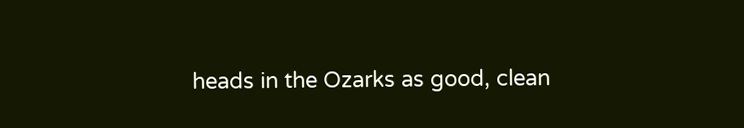heads in the Ozarks as good, clean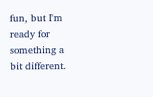fun, but I'm ready for something a bit different.